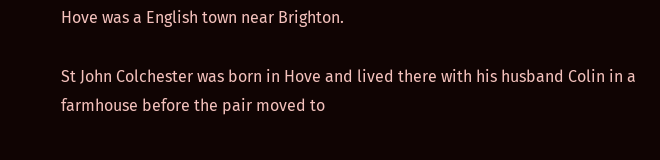Hove was a English town near Brighton.

St John Colchester was born in Hove and lived there with his husband Colin in a farmhouse before the pair moved to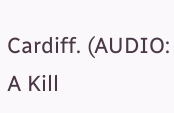Cardiff. (AUDIO: A Kill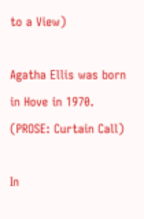to a View)

Agatha Ellis was born in Hove in 1970. (PROSE: Curtain Call)

In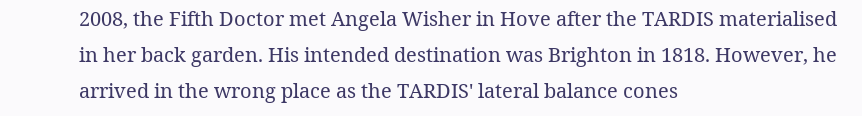2008, the Fifth Doctor met Angela Wisher in Hove after the TARDIS materialised in her back garden. His intended destination was Brighton in 1818. However, he arrived in the wrong place as the TARDIS' lateral balance cones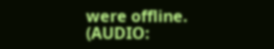were offline. (AUDIO: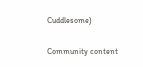Cuddlesome)

Community content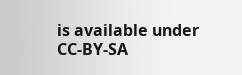is available under CC-BY-SA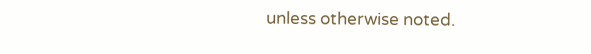unless otherwise noted.